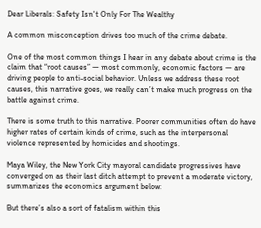Dear Liberals: Safety Isn't Only For The Wealthy

A common misconception drives too much of the crime debate.

One of the most common things I hear in any debate about crime is the claim that “root causes” — most commonly, economic factors — are driving people to anti-social behavior. Unless we address these root causes, this narrative goes, we really can’t make much progress on the battle against crime.

There is some truth to this narrative. Poorer communities often do have higher rates of certain kinds of crime, such as the interpersonal violence represented by homicides and shootings.

Maya Wiley, the New York City mayoral candidate progressives have converged on as their last ditch attempt to prevent a moderate victory, summarizes the economics argument below:

But there’s also a sort of fatalism within this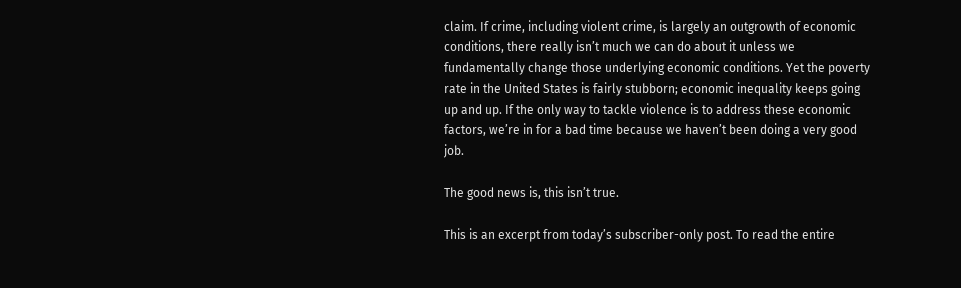claim. If crime, including violent crime, is largely an outgrowth of economic conditions, there really isn’t much we can do about it unless we fundamentally change those underlying economic conditions. Yet the poverty rate in the United States is fairly stubborn; economic inequality keeps going up and up. If the only way to tackle violence is to address these economic factors, we’re in for a bad time because we haven’t been doing a very good job.

The good news is, this isn’t true.

This is an excerpt from today’s subscriber-only post. To read the entire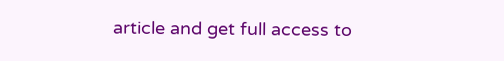article and get full access to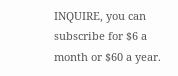INQUIRE, you can subscribe for $6 a month or $60 a year.